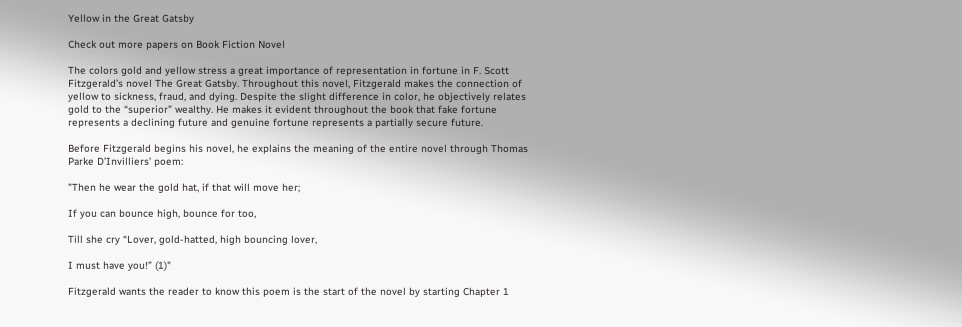Yellow in the Great Gatsby

Check out more papers on Book Fiction Novel

The colors gold and yellow stress a great importance of representation in fortune in F. Scott Fitzgerald’s novel The Great Gatsby. Throughout this novel, Fitzgerald makes the connection of yellow to sickness, fraud, and dying. Despite the slight difference in color, he objectively relates gold to the “superior” wealthy. He makes it evident throughout the book that fake fortune represents a declining future and genuine fortune represents a partially secure future.

Before Fitzgerald begins his novel, he explains the meaning of the entire novel through Thomas Parke D’Invilliers’ poem:

"Then he wear the gold hat, if that will move her;

If you can bounce high, bounce for too,

Till she cry “Lover, gold-hatted, high bouncing lover,

I must have you!” (1)"

Fitzgerald wants the reader to know this poem is the start of the novel by starting Chapter 1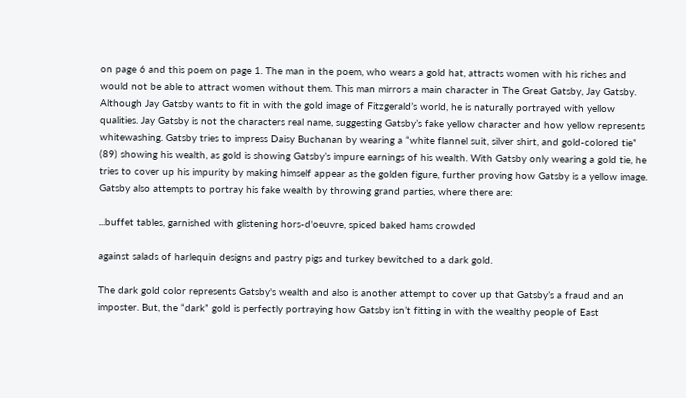on page 6 and this poem on page 1. The man in the poem, who wears a gold hat, attracts women with his riches and would not be able to attract women without them. This man mirrors a main character in The Great Gatsby, Jay Gatsby. Although Jay Gatsby wants to fit in with the gold image of Fitzgerald’s world, he is naturally portrayed with yellow qualities. Jay Gatsby is not the characters real name, suggesting Gatsby’s fake yellow character and how yellow represents whitewashing. Gatsby tries to impress Daisy Buchanan by wearing a “white flannel suit, silver shirt, and gold-colored tie” (89) showing his wealth, as gold is showing Gatsby’s impure earnings of his wealth. With Gatsby only wearing a gold tie, he tries to cover up his impurity by making himself appear as the golden figure, further proving how Gatsby is a yellow image. Gatsby also attempts to portray his fake wealth by throwing grand parties, where there are:

...buffet tables, garnished with glistening hors-d'oeuvre, spiced baked hams crowded

against salads of harlequin designs and pastry pigs and turkey bewitched to a dark gold.

The dark gold color represents Gatsby's wealth and also is another attempt to cover up that Gatsby’s a fraud and an imposter. But, the “dark” gold is perfectly portraying how Gatsby isn’t fitting in with the wealthy people of East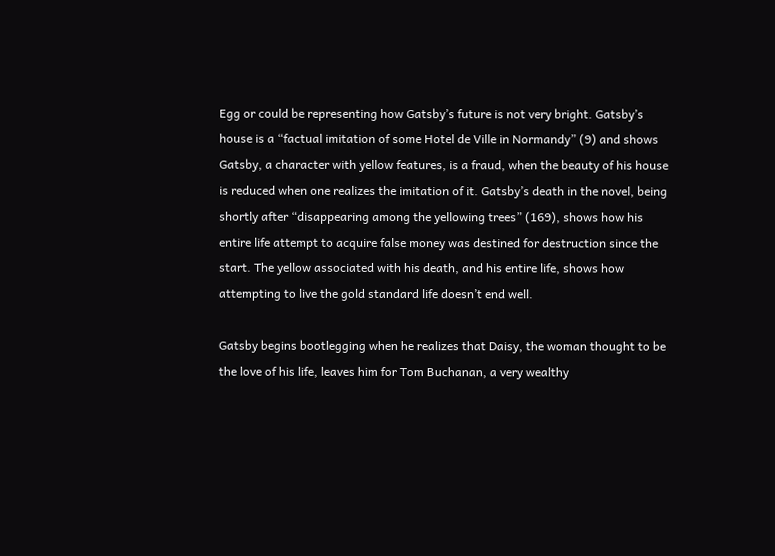Egg or could be representing how Gatsby’s future is not very bright. Gatsby’s house is a “factual imitation of some Hotel de Ville in Normandy” (9) and shows Gatsby, a character with yellow features, is a fraud, when the beauty of his house is reduced when one realizes the imitation of it. Gatsby’s death in the novel, being shortly after “disappearing among the yellowing trees” (169), shows how his entire life attempt to acquire false money was destined for destruction since the start. The yellow associated with his death, and his entire life, shows how attempting to live the gold standard life doesn’t end well.

Gatsby begins bootlegging when he realizes that Daisy, the woman thought to be the love of his life, leaves him for Tom Buchanan, a very wealthy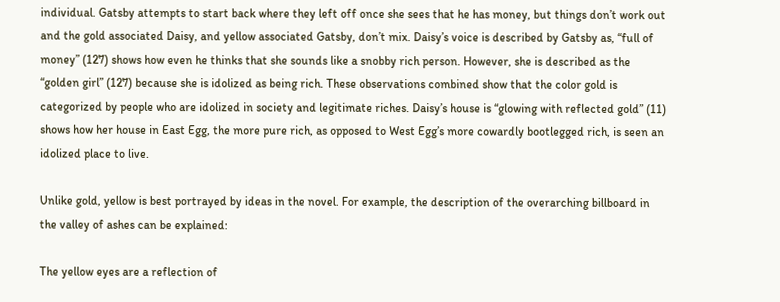individual. Gatsby attempts to start back where they left off once she sees that he has money, but things don’t work out and the gold associated Daisy, and yellow associated Gatsby, don’t mix. Daisy’s voice is described by Gatsby as, “full of money” (127) shows how even he thinks that she sounds like a snobby rich person. However, she is described as the “golden girl” (127) because she is idolized as being rich. These observations combined show that the color gold is categorized by people who are idolized in society and legitimate riches. Daisy’s house is “glowing with reflected gold” (11) shows how her house in East Egg, the more pure rich, as opposed to West Egg’s more cowardly bootlegged rich, is seen an idolized place to live.

Unlike gold, yellow is best portrayed by ideas in the novel. For example, the description of the overarching billboard in the valley of ashes can be explained:

The yellow eyes are a reflection of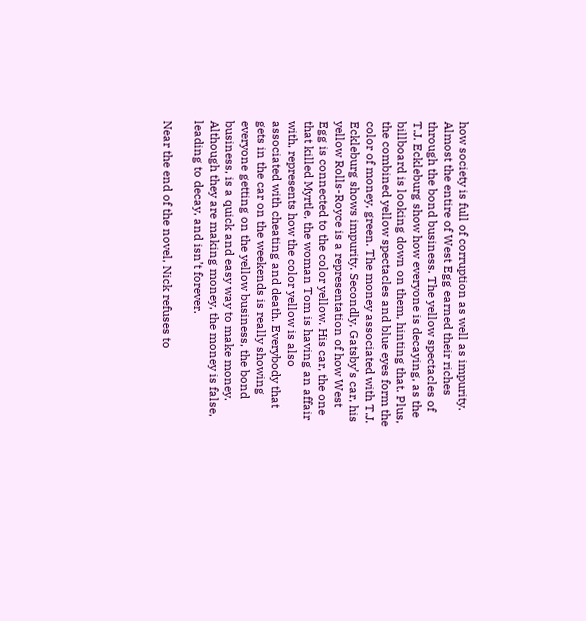how society is full of corruption as well as impurity. Almost the entire of West Egg earned their riches through the bond business. The yellow spectacles of T.J. Eckleburg show how everyone is decaying, as the billboard is looking down on them, hinting that. Plus, the combined yellow spectacles and blue eyes form the color of money, green. The money associated with T.J. Eckleburg shows impurity. Secondly, Gatsby’s car, his yellow Rolls-Royce is a representation of how West Egg is connected to the color yellow. His car, the one that killed Myrtle, the woman Tom is having an affair with, represents how the color yellow is also associated with cheating and death. Everybody that gets in the car on the weekends is really showing everyone getting on the yellow business, the bond business, is a quick and easy way to make money. Although they are making money, the money is false, leading to decay, and isn’t forever.

Near the end of the novel, Nick refuses to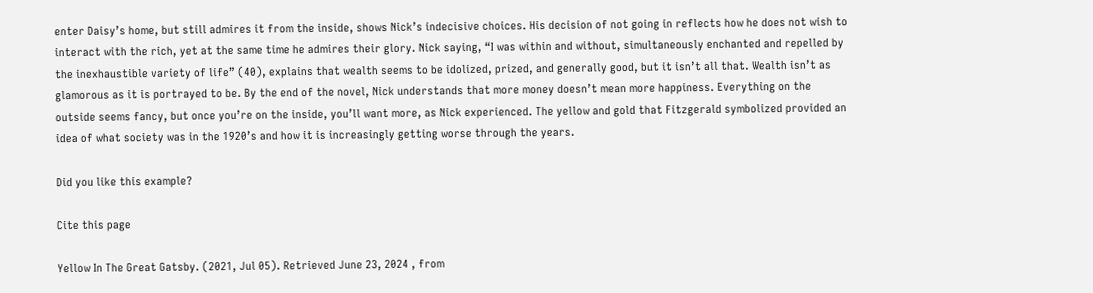enter Daisy’s home, but still admires it from the inside, shows Nick’s indecisive choices. His decision of not going in reflects how he does not wish to interact with the rich, yet at the same time he admires their glory. Nick saying, “I was within and without, simultaneously enchanted and repelled by the inexhaustible variety of life” (40), explains that wealth seems to be idolized, prized, and generally good, but it isn’t all that. Wealth isn’t as glamorous as it is portrayed to be. By the end of the novel, Nick understands that more money doesn’t mean more happiness. Everything on the outside seems fancy, but once you’re on the inside, you’ll want more, as Nick experienced. The yellow and gold that Fitzgerald symbolized provided an idea of what society was in the 1920’s and how it is increasingly getting worse through the years.

Did you like this example?

Cite this page

Yellow In The Great Gatsby. (2021, Jul 05). Retrieved June 23, 2024 , from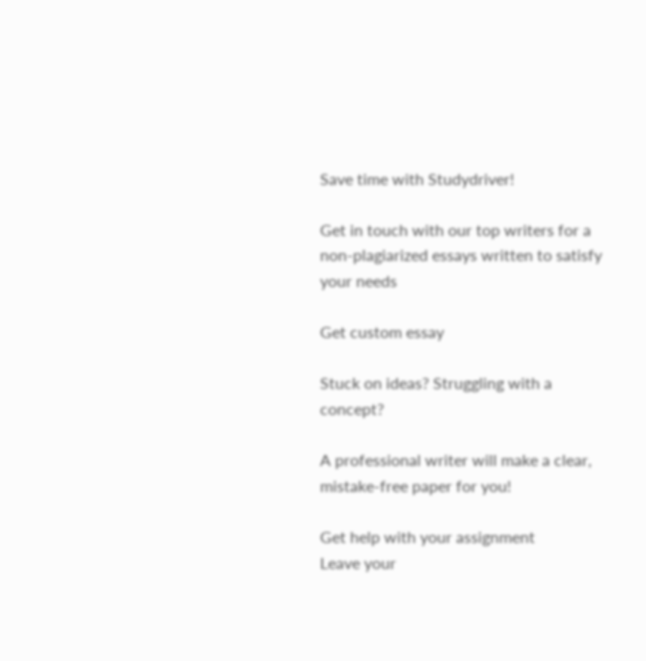Save time with Studydriver!

Get in touch with our top writers for a non-plagiarized essays written to satisfy your needs

Get custom essay

Stuck on ideas? Struggling with a concept?

A professional writer will make a clear, mistake-free paper for you!

Get help with your assignment
Leave your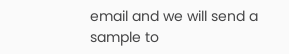email and we will send a sample to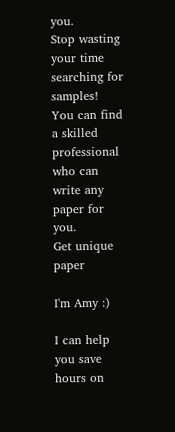you.
Stop wasting your time searching for samples!
You can find a skilled professional who can write any paper for you.
Get unique paper

I'm Amy :)

I can help you save hours on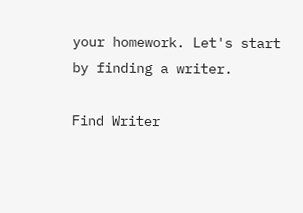your homework. Let's start by finding a writer.

Find Writer